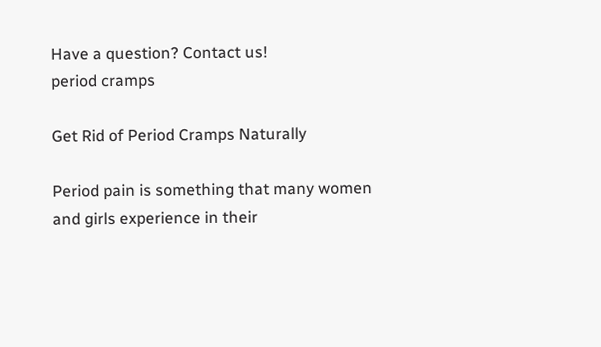Have a question? Contact us!
period cramps

Get Rid of Period Cramps Naturally

Period pain is something that many women and girls experience in their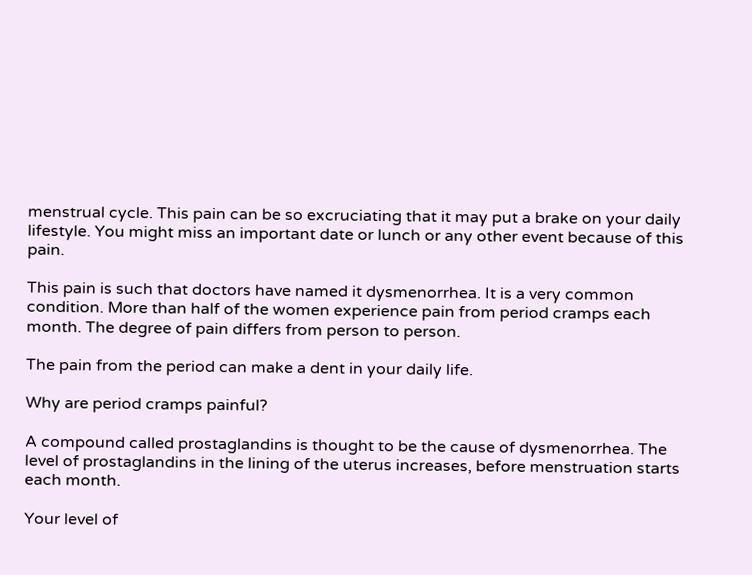menstrual cycle. This pain can be so excruciating that it may put a brake on your daily lifestyle. You might miss an important date or lunch or any other event because of this pain.

This pain is such that doctors have named it dysmenorrhea. It is a very common condition. More than half of the women experience pain from period cramps each month. The degree of pain differs from person to person.

The pain from the period can make a dent in your daily life.

Why are period cramps painful?

A compound called prostaglandins is thought to be the cause of dysmenorrhea. The level of prostaglandins in the lining of the uterus increases, before menstruation starts each month.

Your level of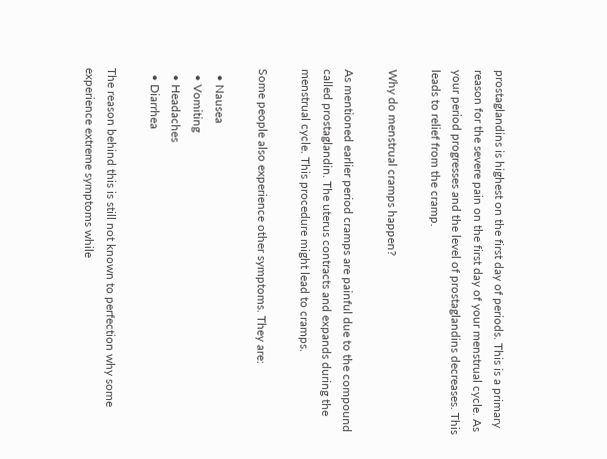prostaglandins is highest on the first day of periods. This is a primary reason for the severe pain on the first day of your menstrual cycle. As your period progresses and the level of prostaglandins decreases. This leads to relief from the cramp.

Why do menstrual cramps happen?

As mentioned earlier period cramps are painful due to the compound called prostaglandin. The uterus contracts and expands during the menstrual cycle. This procedure might lead to cramps.

Some people also experience other symptoms. They are:

  • Nausea
  • Vomiting
  • Headaches
  • Diarrhea

The reason behind this is still not known to perfection why some experience extreme symptoms while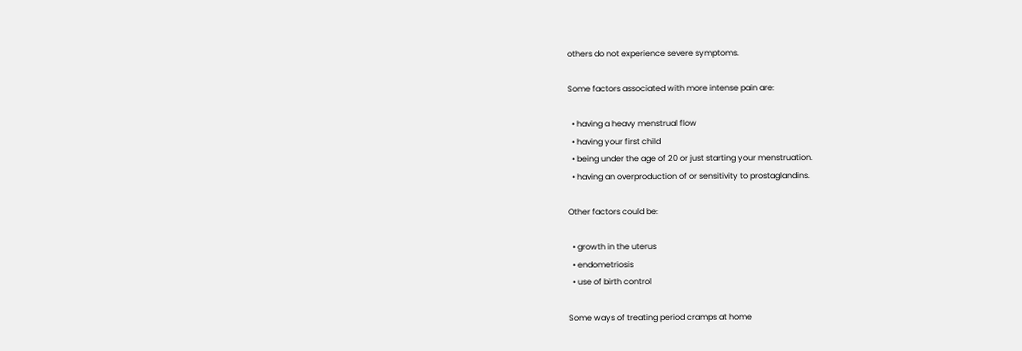others do not experience severe symptoms.

Some factors associated with more intense pain are:

  • having a heavy menstrual flow
  • having your first child
  • being under the age of 20 or just starting your menstruation.
  • having an overproduction of or sensitivity to prostaglandins.

Other factors could be:

  • growth in the uterus
  • endometriosis
  • use of birth control

Some ways of treating period cramps at home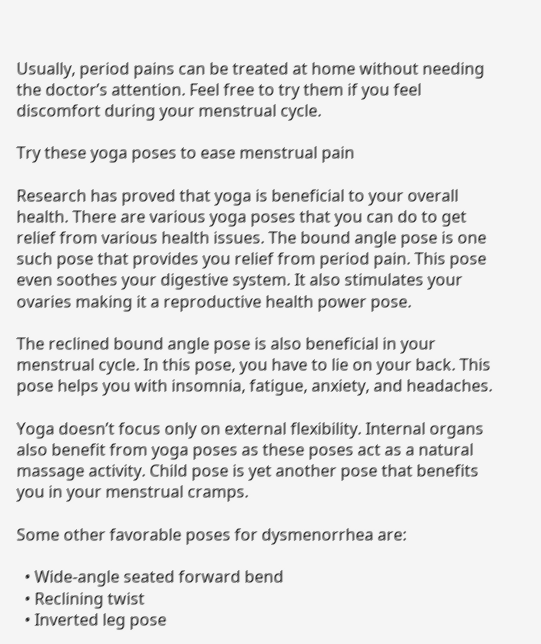Usually, period pains can be treated at home without needing the doctor’s attention. Feel free to try them if you feel discomfort during your menstrual cycle.

Try these yoga poses to ease menstrual pain

Research has proved that yoga is beneficial to your overall health. There are various yoga poses that you can do to get relief from various health issues. The bound angle pose is one such pose that provides you relief from period pain. This pose even soothes your digestive system. It also stimulates your ovaries making it a reproductive health power pose.

The reclined bound angle pose is also beneficial in your menstrual cycle. In this pose, you have to lie on your back. This pose helps you with insomnia, fatigue, anxiety, and headaches.

Yoga doesn’t focus only on external flexibility. Internal organs also benefit from yoga poses as these poses act as a natural massage activity. Child pose is yet another pose that benefits you in your menstrual cramps.

Some other favorable poses for dysmenorrhea are:

  • Wide-angle seated forward bend
  • Reclining twist
  • Inverted leg pose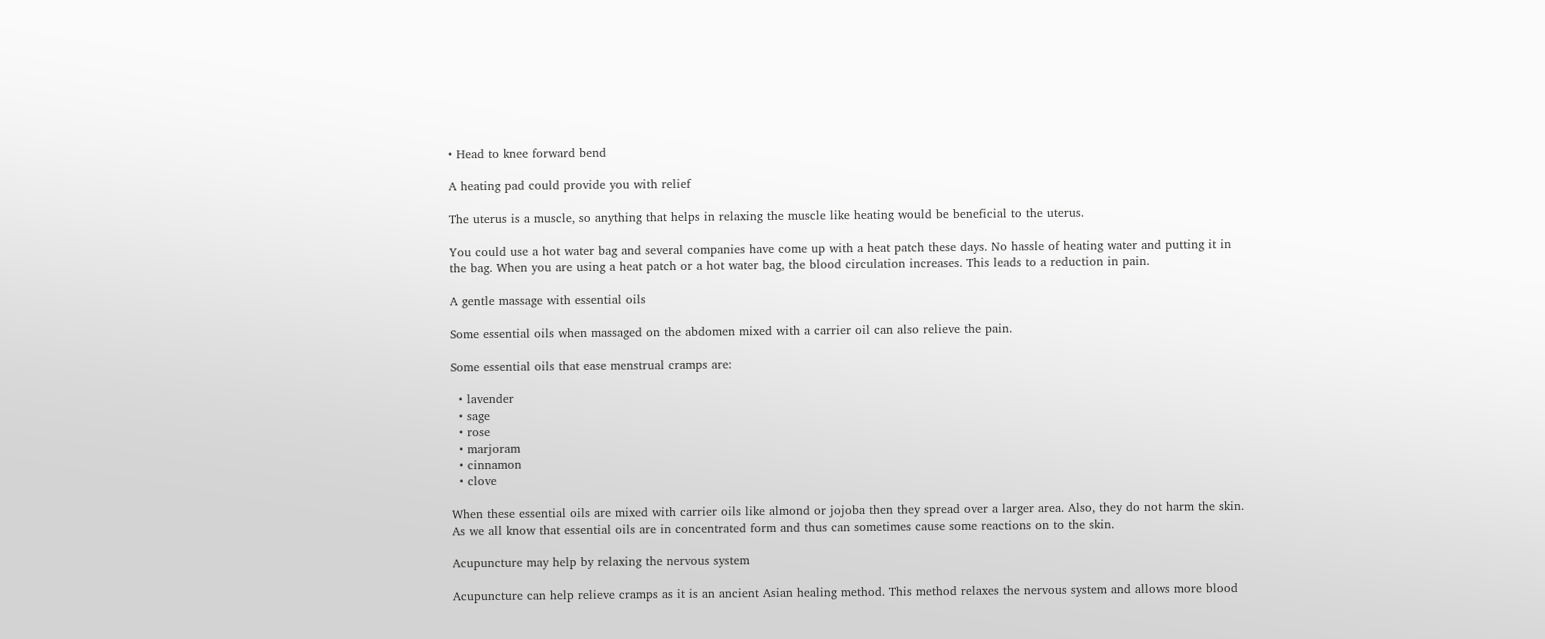• Head to knee forward bend

A heating pad could provide you with relief

The uterus is a muscle, so anything that helps in relaxing the muscle like heating would be beneficial to the uterus.

You could use a hot water bag and several companies have come up with a heat patch these days. No hassle of heating water and putting it in the bag. When you are using a heat patch or a hot water bag, the blood circulation increases. This leads to a reduction in pain.

A gentle massage with essential oils

Some essential oils when massaged on the abdomen mixed with a carrier oil can also relieve the pain.

Some essential oils that ease menstrual cramps are:

  • lavender
  • sage
  • rose
  • marjoram
  • cinnamon
  • clove

When these essential oils are mixed with carrier oils like almond or jojoba then they spread over a larger area. Also, they do not harm the skin. As we all know that essential oils are in concentrated form and thus can sometimes cause some reactions on to the skin.

Acupuncture may help by relaxing the nervous system

Acupuncture can help relieve cramps as it is an ancient Asian healing method. This method relaxes the nervous system and allows more blood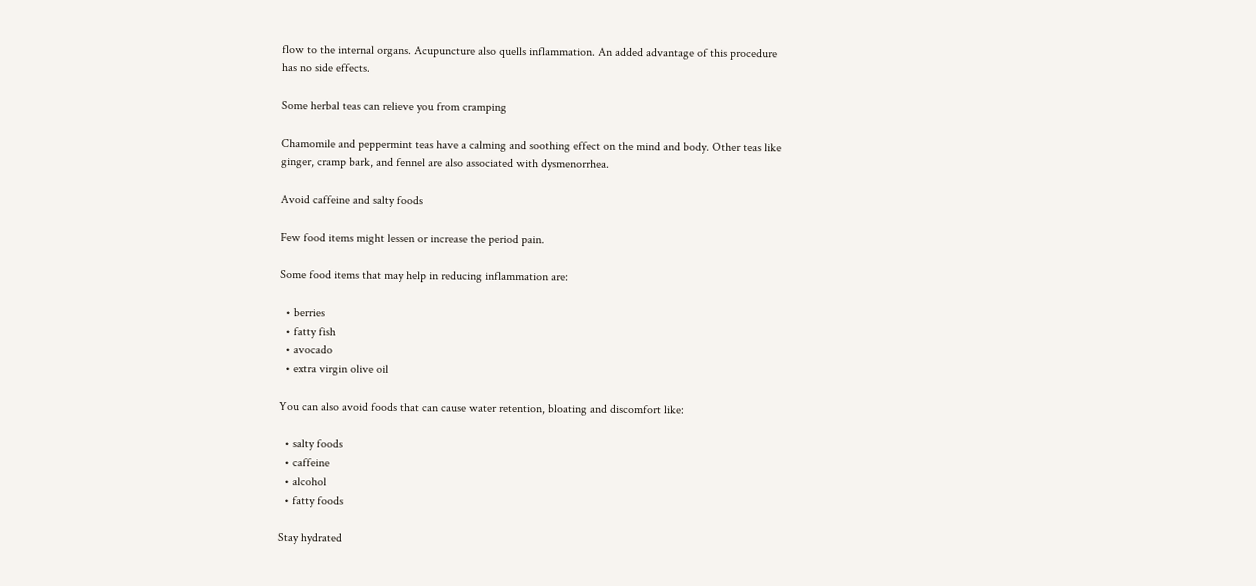flow to the internal organs. Acupuncture also quells inflammation. An added advantage of this procedure has no side effects.

Some herbal teas can relieve you from cramping

Chamomile and peppermint teas have a calming and soothing effect on the mind and body. Other teas like ginger, cramp bark, and fennel are also associated with dysmenorrhea.

Avoid caffeine and salty foods

Few food items might lessen or increase the period pain.

Some food items that may help in reducing inflammation are:

  • berries
  • fatty fish
  • avocado
  • extra virgin olive oil

You can also avoid foods that can cause water retention, bloating and discomfort like:

  • salty foods
  • caffeine
  • alcohol
  • fatty foods

Stay hydrated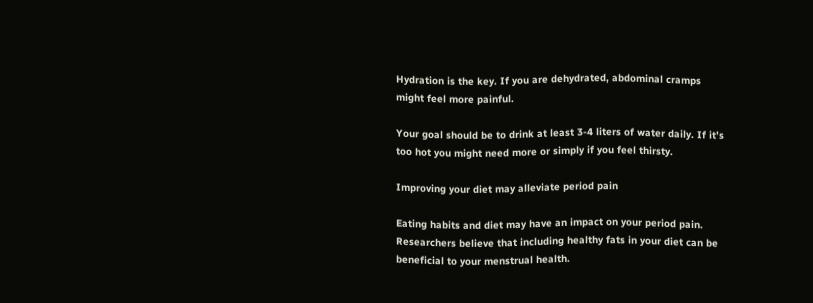Hydration is the key. If you are dehydrated, abdominal cramps might feel more painful.

Your goal should be to drink at least 3-4 liters of water daily. If it’s too hot you might need more or simply if you feel thirsty.

Improving your diet may alleviate period pain

Eating habits and diet may have an impact on your period pain. Researchers believe that including healthy fats in your diet can be beneficial to your menstrual health.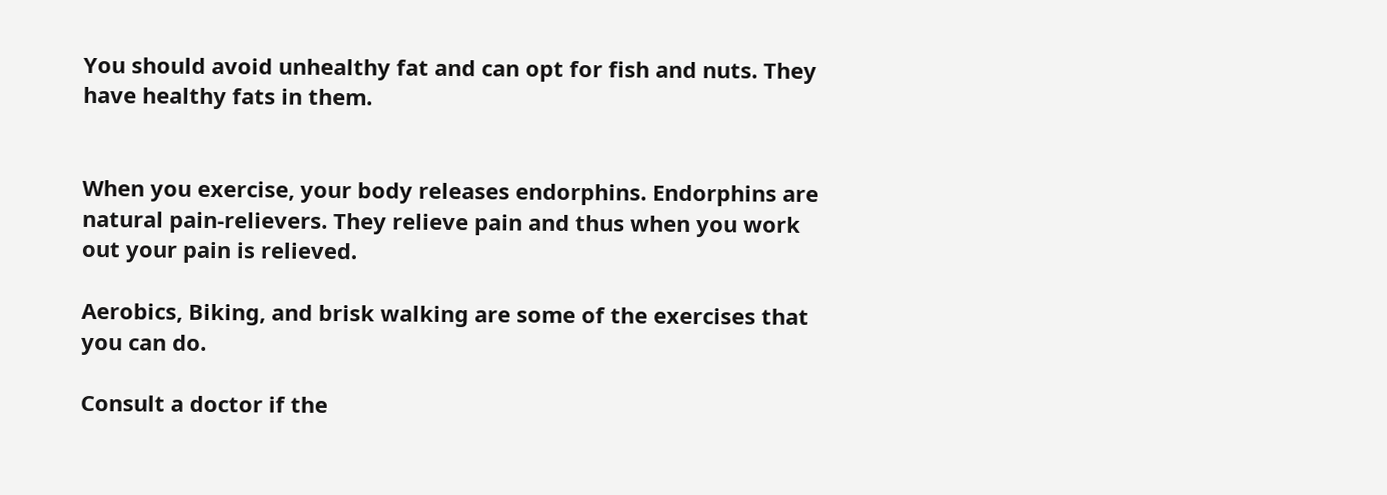You should avoid unhealthy fat and can opt for fish and nuts. They have healthy fats in them.


When you exercise, your body releases endorphins. Endorphins are natural pain-relievers. They relieve pain and thus when you work out your pain is relieved.

Aerobics, Biking, and brisk walking are some of the exercises that you can do.

Consult a doctor if the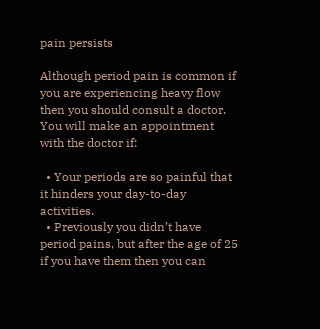pain persists

Although period pain is common if you are experiencing heavy flow then you should consult a doctor. You will make an appointment with the doctor if:

  • Your periods are so painful that it hinders your day-to-day activities.
  • Previously you didn’t have period pains, but after the age of 25 if you have them then you can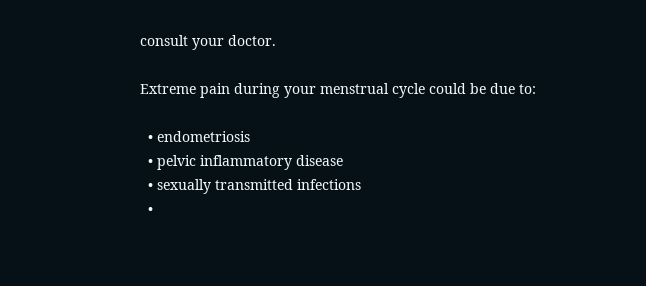consult your doctor.

Extreme pain during your menstrual cycle could be due to:

  • endometriosis
  • pelvic inflammatory disease
  • sexually transmitted infections
  •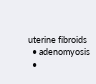uterine fibroids
  • adenomyosis
  •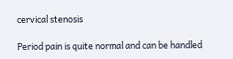cervical stenosis

Period pain is quite normal and can be handled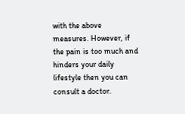with the above measures. However, if the pain is too much and hinders your daily lifestyle then you can consult a doctor.